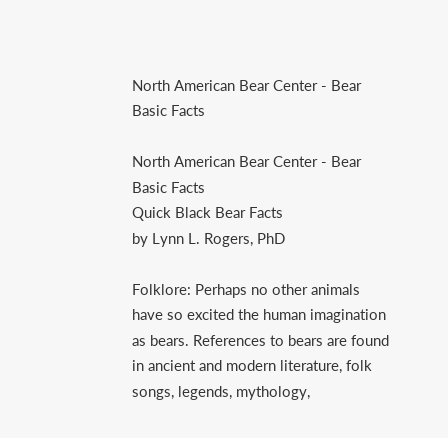North American Bear Center - Bear Basic Facts

North American Bear Center - Bear Basic Facts
Quick Black Bear Facts
by Lynn L. Rogers, PhD

Folklore: Perhaps no other animals have so excited the human imagination as bears. References to bears are found in ancient and modern literature, folk songs, legends, mythology,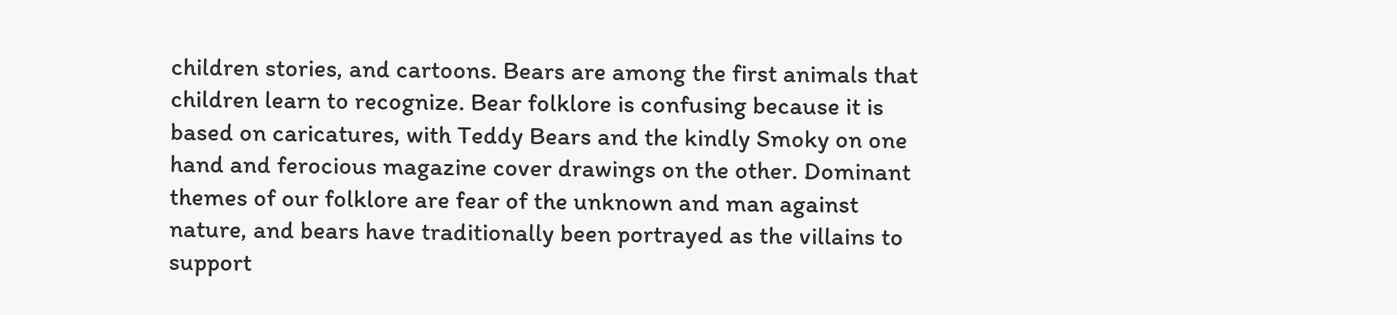children stories, and cartoons. Bears are among the first animals that children learn to recognize. Bear folklore is confusing because it is based on caricatures, with Teddy Bears and the kindly Smoky on one hand and ferocious magazine cover drawings on the other. Dominant themes of our folklore are fear of the unknown and man against nature, and bears have traditionally been portrayed as the villains to support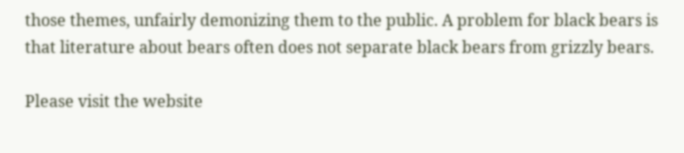those themes, unfairly demonizing them to the public. A problem for black bears is that literature about bears often does not separate black bears from grizzly bears.

Please visit the website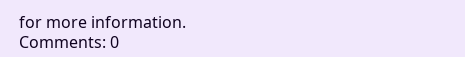for more information.
Comments: 0